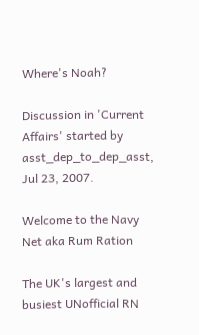Where's Noah?

Discussion in 'Current Affairs' started by asst_dep_to_dep_asst, Jul 23, 2007.

Welcome to the Navy Net aka Rum Ration

The UK's largest and busiest UNofficial RN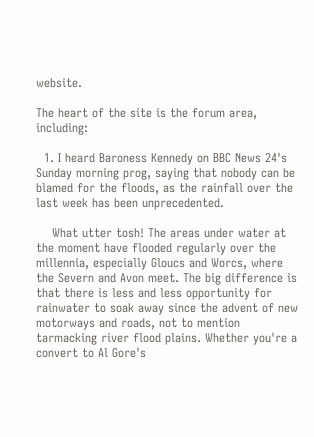website.

The heart of the site is the forum area, including:

  1. I heard Baroness Kennedy on BBC News 24's Sunday morning prog, saying that nobody can be blamed for the floods, as the rainfall over the last week has been unprecedented.

    What utter tosh! The areas under water at the moment have flooded regularly over the millennia, especially Gloucs and Worcs, where the Severn and Avon meet. The big difference is that there is less and less opportunity for rainwater to soak away since the advent of new motorways and roads, not to mention tarmacking river flood plains. Whether you're a convert to Al Gore's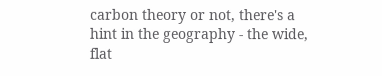carbon theory or not, there's a hint in the geography - the wide, flat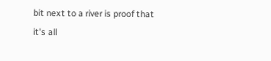bit next to a river is proof that it's all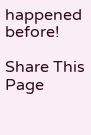happened before!

Share This Page